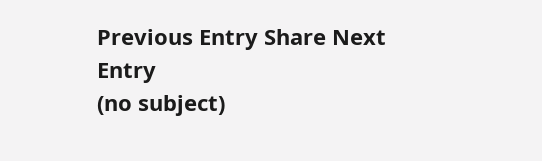Previous Entry Share Next Entry
(no subject)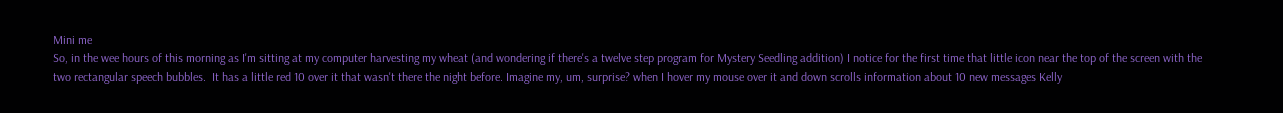Mini me
So, in the wee hours of this morning as I'm sitting at my computer harvesting my wheat (and wondering if there's a twelve step program for Mystery Seedling addition) I notice for the first time that little icon near the top of the screen with the two rectangular speech bubbles.  It has a little red 10 over it that wasn't there the night before. Imagine my, um, surprise? when I hover my mouse over it and down scrolls information about 10 new messages Kelly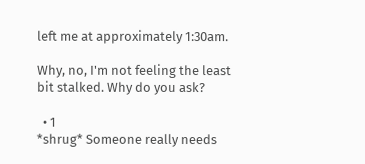left me at approximately 1:30am.

Why, no, I'm not feeling the least bit stalked. Why do you ask?

  • 1
*shrug* Someone really needs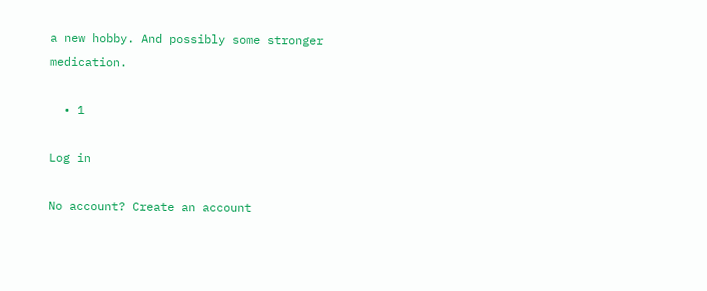a new hobby. And possibly some stronger medication.

  • 1

Log in

No account? Create an account